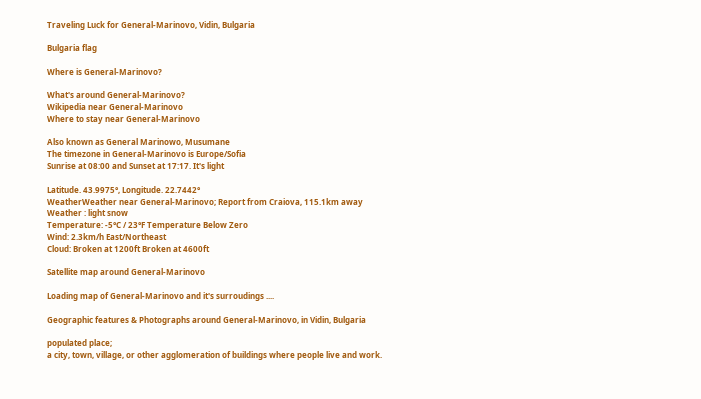Traveling Luck for General-Marinovo, Vidin, Bulgaria

Bulgaria flag

Where is General-Marinovo?

What's around General-Marinovo?
Wikipedia near General-Marinovo
Where to stay near General-Marinovo

Also known as General Marinowo, Musumane
The timezone in General-Marinovo is Europe/Sofia
Sunrise at 08:00 and Sunset at 17:17. It's light

Latitude. 43.9975°, Longitude. 22.7442°
WeatherWeather near General-Marinovo; Report from Craiova, 115.1km away
Weather : light snow
Temperature: -5°C / 23°F Temperature Below Zero
Wind: 2.3km/h East/Northeast
Cloud: Broken at 1200ft Broken at 4600ft

Satellite map around General-Marinovo

Loading map of General-Marinovo and it's surroudings ....

Geographic features & Photographs around General-Marinovo, in Vidin, Bulgaria

populated place;
a city, town, village, or other agglomeration of buildings where people live and work.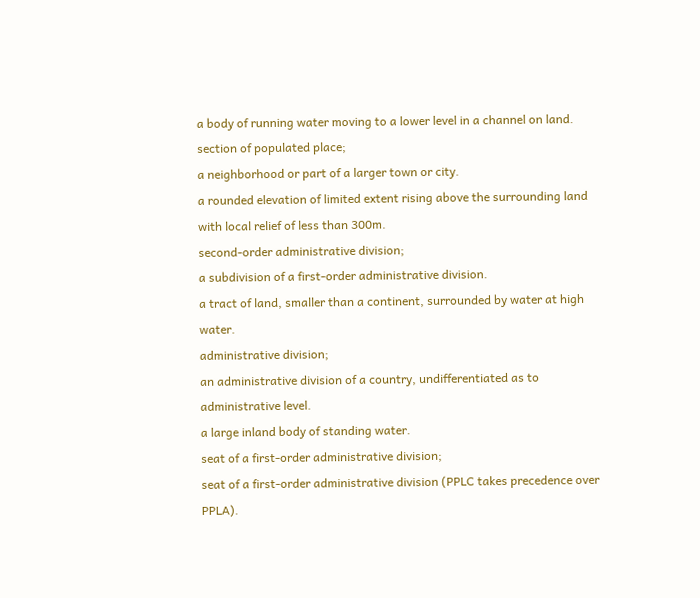a body of running water moving to a lower level in a channel on land.
section of populated place;
a neighborhood or part of a larger town or city.
a rounded elevation of limited extent rising above the surrounding land with local relief of less than 300m.
second-order administrative division;
a subdivision of a first-order administrative division.
a tract of land, smaller than a continent, surrounded by water at high water.
administrative division;
an administrative division of a country, undifferentiated as to administrative level.
a large inland body of standing water.
seat of a first-order administrative division;
seat of a first-order administrative division (PPLC takes precedence over PPLA).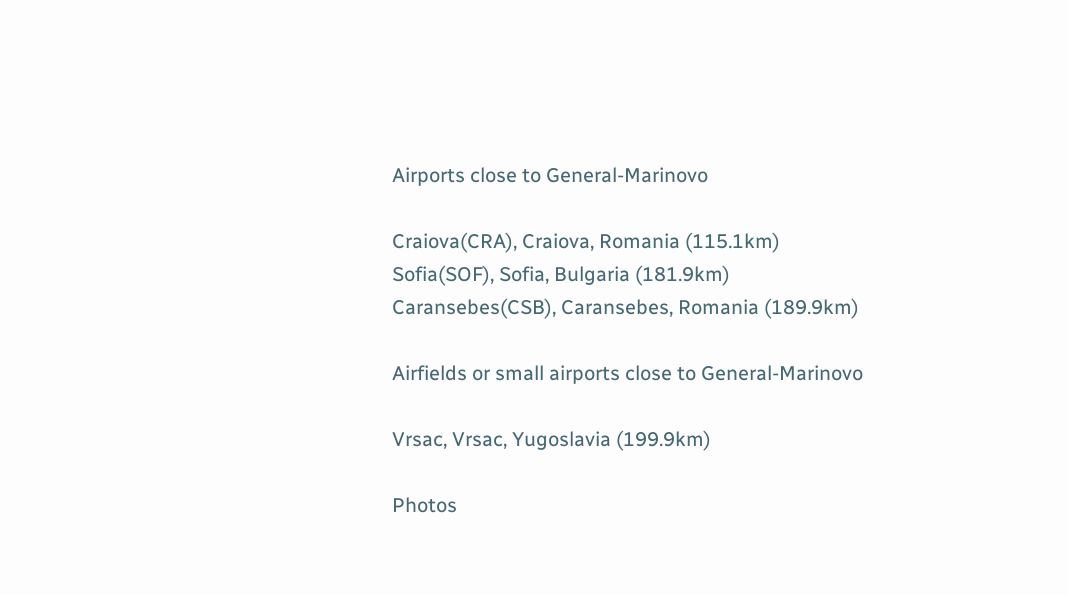Airports close to General-Marinovo

Craiova(CRA), Craiova, Romania (115.1km)
Sofia(SOF), Sofia, Bulgaria (181.9km)
Caransebes(CSB), Caransebes, Romania (189.9km)

Airfields or small airports close to General-Marinovo

Vrsac, Vrsac, Yugoslavia (199.9km)

Photos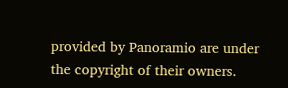provided by Panoramio are under the copyright of their owners.